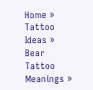Home »  Tattoo Ideas »  Bear Tattoo Meanings »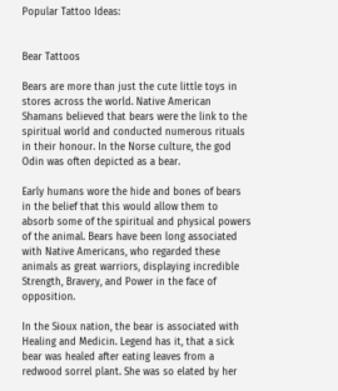Popular Tattoo Ideas:


Bear Tattoos

Bears are more than just the cute little toys in stores across the world. Native American Shamans believed that bears were the link to the spiritual world and conducted numerous rituals in their honour. In the Norse culture, the god Odin was often depicted as a bear.

Early humans wore the hide and bones of bears in the belief that this would allow them to absorb some of the spiritual and physical powers of the animal. Bears have been long associated with Native Americans, who regarded these animals as great warriors, displaying incredible Strength, Bravery, and Power in the face of opposition.

In the Sioux nation, the bear is associated with Healing and Medicin. Legend has it, that a sick bear was healed after eating leaves from a redwood sorrel plant. She was so elated by her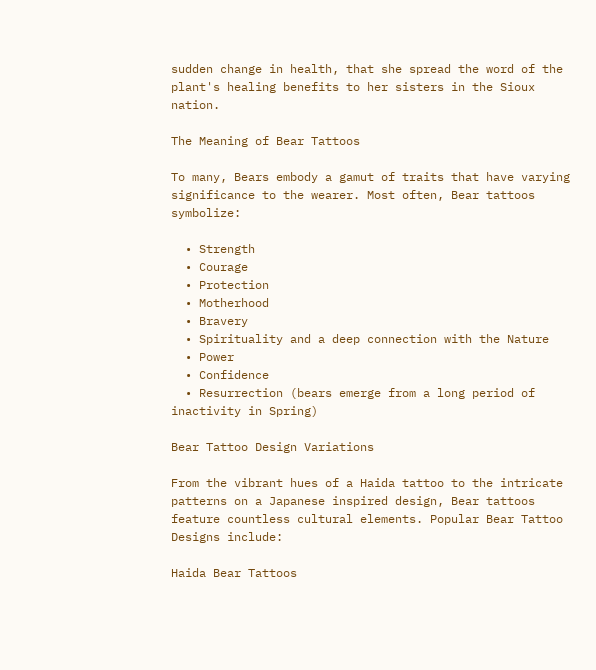sudden change in health, that she spread the word of the plant's healing benefits to her sisters in the Sioux nation.

The Meaning of Bear Tattoos

To many, Bears embody a gamut of traits that have varying significance to the wearer. Most often, Bear tattoos symbolize:

  • Strength
  • Courage
  • Protection
  • Motherhood
  • Bravery
  • Spirituality and a deep connection with the Nature
  • Power
  • Confidence
  • Resurrection (bears emerge from a long period of inactivity in Spring)

Bear Tattoo Design Variations

From the vibrant hues of a Haida tattoo to the intricate patterns on a Japanese inspired design, Bear tattoos feature countless cultural elements. Popular Bear Tattoo Designs include:

Haida Bear Tattoos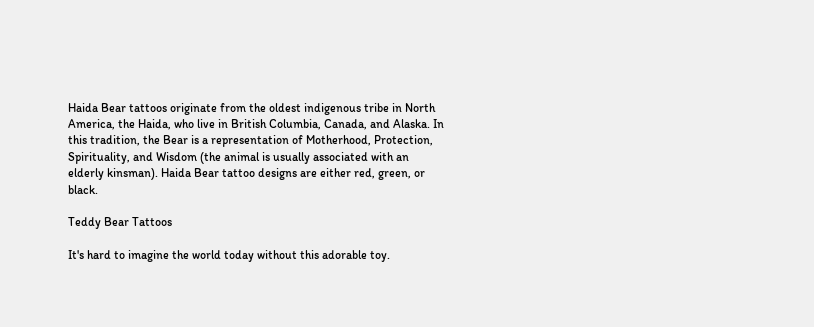Haida Bear tattoos originate from the oldest indigenous tribe in North America, the Haida, who live in British Columbia, Canada, and Alaska. In this tradition, the Bear is a representation of Motherhood, Protection, Spirituality, and Wisdom (the animal is usually associated with an elderly kinsman). Haida Bear tattoo designs are either red, green, or black.

Teddy Bear Tattoos

It's hard to imagine the world today without this adorable toy.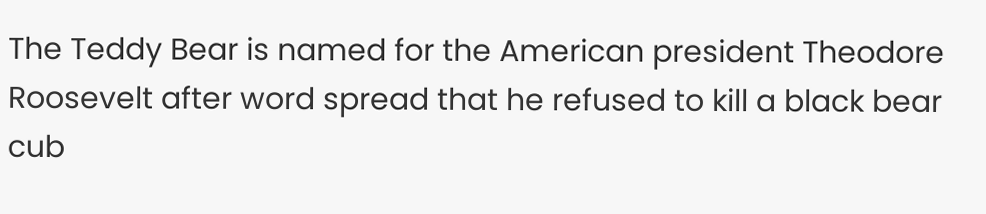The Teddy Bear is named for the American president Theodore Roosevelt after word spread that he refused to kill a black bear cub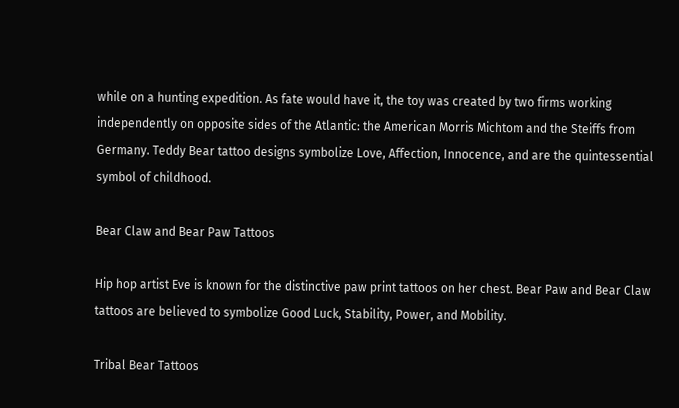while on a hunting expedition. As fate would have it, the toy was created by two firms working independently on opposite sides of the Atlantic: the American Morris Michtom and the Steiffs from Germany. Teddy Bear tattoo designs symbolize Love, Affection, Innocence, and are the quintessential symbol of childhood.

Bear Claw and Bear Paw Tattoos

Hip hop artist Eve is known for the distinctive paw print tattoos on her chest. Bear Paw and Bear Claw tattoos are believed to symbolize Good Luck, Stability, Power, and Mobility.

Tribal Bear Tattoos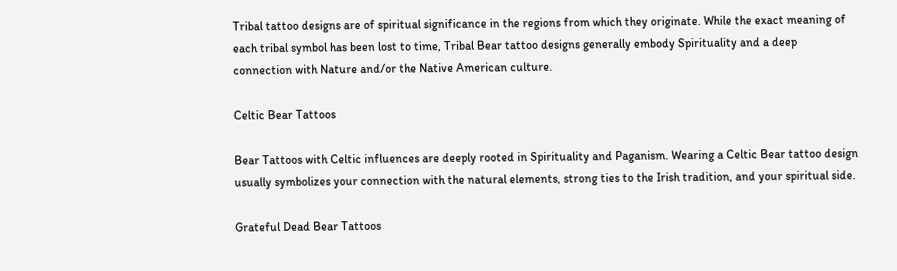Tribal tattoo designs are of spiritual significance in the regions from which they originate. While the exact meaning of each tribal symbol has been lost to time, Tribal Bear tattoo designs generally embody Spirituality and a deep connection with Nature and/or the Native American culture.

Celtic Bear Tattoos

Bear Tattoos with Celtic influences are deeply rooted in Spirituality and Paganism. Wearing a Celtic Bear tattoo design usually symbolizes your connection with the natural elements, strong ties to the Irish tradition, and your spiritual side.

Grateful Dead Bear Tattoos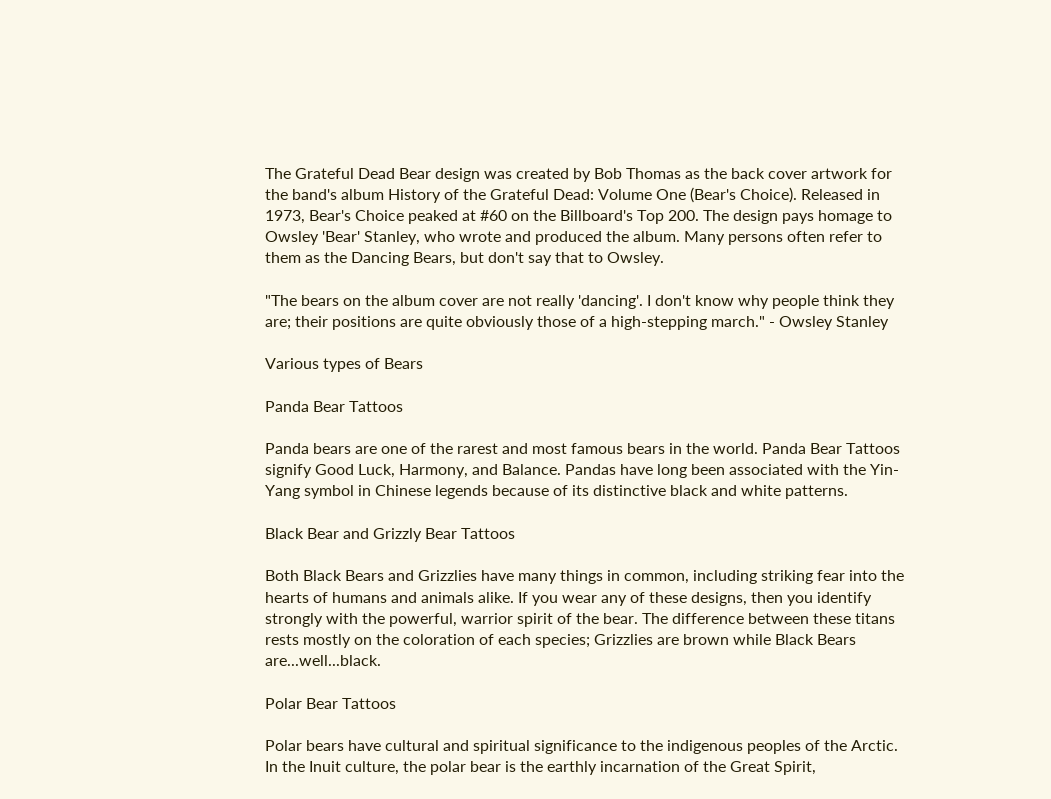The Grateful Dead Bear design was created by Bob Thomas as the back cover artwork for the band's album History of the Grateful Dead: Volume One (Bear's Choice). Released in 1973, Bear's Choice peaked at #60 on the Billboard's Top 200. The design pays homage to Owsley 'Bear' Stanley, who wrote and produced the album. Many persons often refer to them as the Dancing Bears, but don't say that to Owsley.

"The bears on the album cover are not really 'dancing'. I don't know why people think they are; their positions are quite obviously those of a high-stepping march." - Owsley Stanley

Various types of Bears

Panda Bear Tattoos

Panda bears are one of the rarest and most famous bears in the world. Panda Bear Tattoos signify Good Luck, Harmony, and Balance. Pandas have long been associated with the Yin-Yang symbol in Chinese legends because of its distinctive black and white patterns.

Black Bear and Grizzly Bear Tattoos

Both Black Bears and Grizzlies have many things in common, including striking fear into the hearts of humans and animals alike. If you wear any of these designs, then you identify strongly with the powerful, warrior spirit of the bear. The difference between these titans rests mostly on the coloration of each species; Grizzlies are brown while Black Bears are...well...black.

Polar Bear Tattoos

Polar bears have cultural and spiritual significance to the indigenous peoples of the Arctic. In the Inuit culture, the polar bear is the earthly incarnation of the Great Spirit,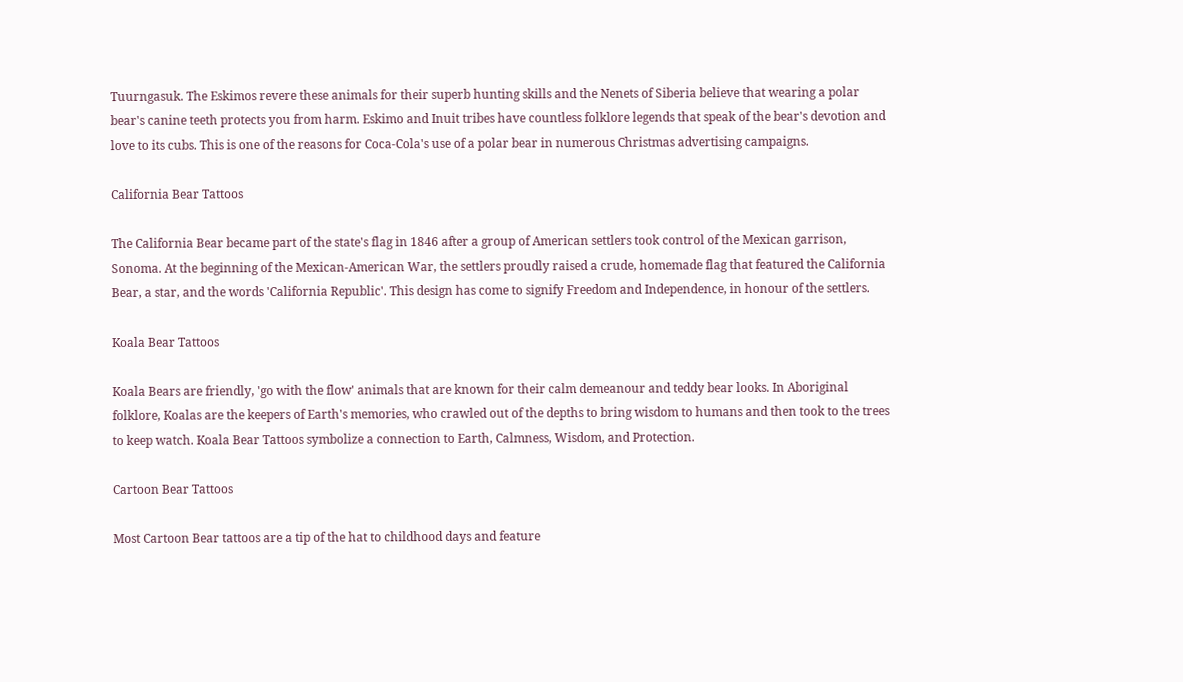Tuurngasuk. The Eskimos revere these animals for their superb hunting skills and the Nenets of Siberia believe that wearing a polar bear's canine teeth protects you from harm. Eskimo and Inuit tribes have countless folklore legends that speak of the bear's devotion and love to its cubs. This is one of the reasons for Coca-Cola's use of a polar bear in numerous Christmas advertising campaigns.

California Bear Tattoos

The California Bear became part of the state's flag in 1846 after a group of American settlers took control of the Mexican garrison, Sonoma. At the beginning of the Mexican-American War, the settlers proudly raised a crude, homemade flag that featured the California Bear, a star, and the words 'California Republic'. This design has come to signify Freedom and Independence, in honour of the settlers.

Koala Bear Tattoos

Koala Bears are friendly, 'go with the flow' animals that are known for their calm demeanour and teddy bear looks. In Aboriginal folklore, Koalas are the keepers of Earth's memories, who crawled out of the depths to bring wisdom to humans and then took to the trees to keep watch. Koala Bear Tattoos symbolize a connection to Earth, Calmness, Wisdom, and Protection.

Cartoon Bear Tattoos

Most Cartoon Bear tattoos are a tip of the hat to childhood days and feature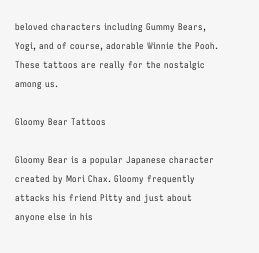beloved characters including Gummy Bears, Yogi, and of course, adorable Winnie the Pooh. These tattoos are really for the nostalgic among us.

Gloomy Bear Tattoos

Gloomy Bear is a popular Japanese character created by Mori Chax. Gloomy frequently attacks his friend Pitty and just about anyone else in his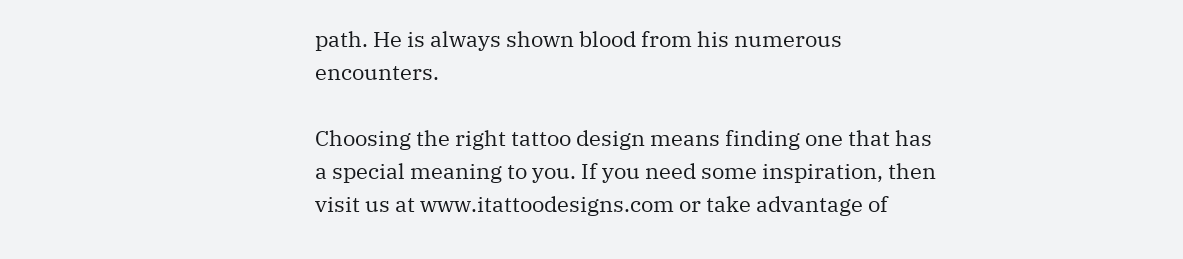path. He is always shown blood from his numerous encounters.

Choosing the right tattoo design means finding one that has a special meaning to you. If you need some inspiration, then visit us at www.itattoodesigns.com or take advantage of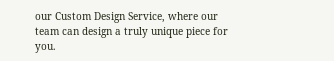our Custom Design Service, where our team can design a truly unique piece for you.